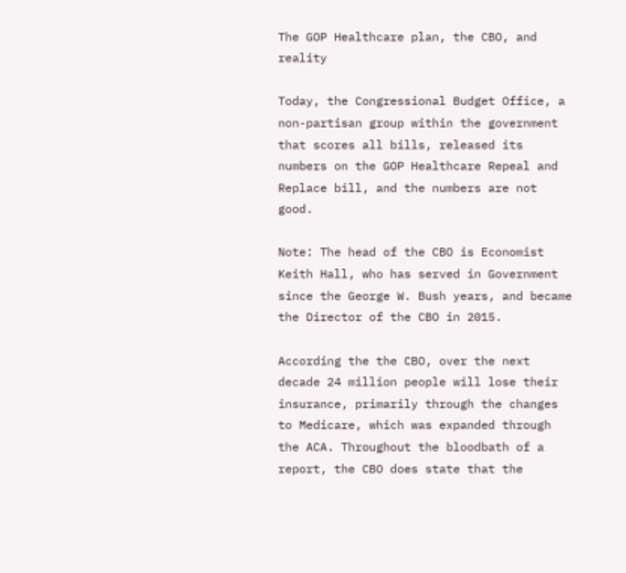The GOP Healthcare plan, the CBO, and reality

Today, the Congressional Budget Office, a non-partisan group within the government that scores all bills, released its numbers on the GOP Healthcare Repeal and Replace bill, and the numbers are not good.

Note: The head of the CBO is Economist Keith Hall, who has served in Government since the George W. Bush years, and became the Director of the CBO in 2015.

According the the CBO, over the next decade 24 million people will lose their insurance, primarily through the changes to Medicare, which was expanded through the ACA. Throughout the bloodbath of a report, the CBO does state that the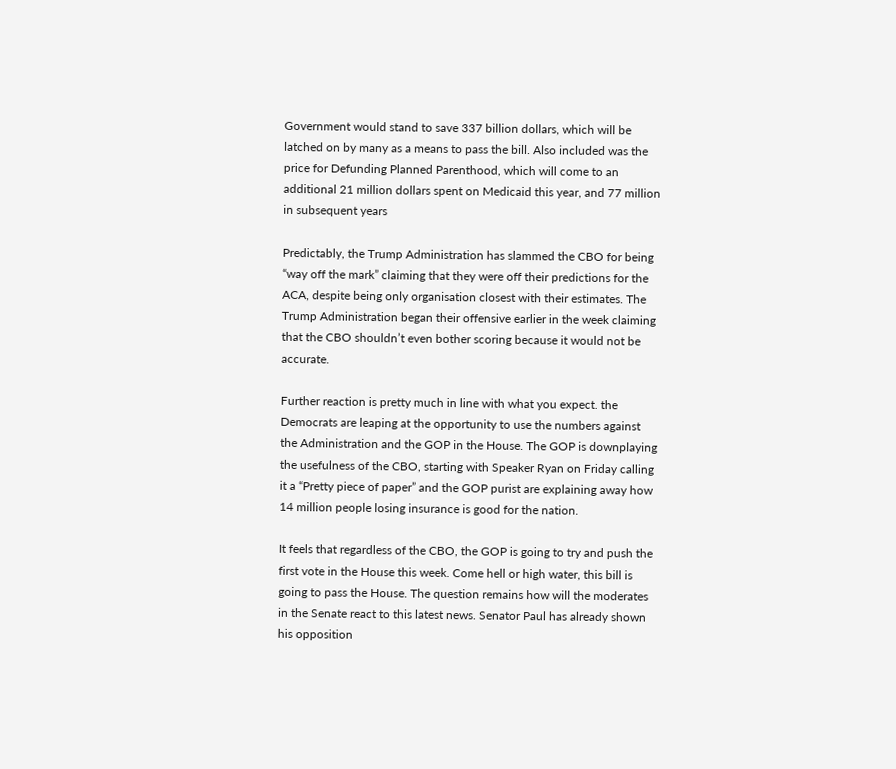Government would stand to save 337 billion dollars, which will be latched on by many as a means to pass the bill. Also included was the price for Defunding Planned Parenthood, which will come to an additional 21 million dollars spent on Medicaid this year, and 77 million in subsequent years

Predictably, the Trump Administration has slammed the CBO for being “way off the mark” claiming that they were off their predictions for the ACA, despite being only organisation closest with their estimates. The Trump Administration began their offensive earlier in the week claiming that the CBO shouldn’t even bother scoring because it would not be accurate.

Further reaction is pretty much in line with what you expect. the Democrats are leaping at the opportunity to use the numbers against the Administration and the GOP in the House. The GOP is downplaying the usefulness of the CBO, starting with Speaker Ryan on Friday calling it a “Pretty piece of paper” and the GOP purist are explaining away how 14 million people losing insurance is good for the nation.

It feels that regardless of the CBO, the GOP is going to try and push the first vote in the House this week. Come hell or high water, this bill is going to pass the House. The question remains how will the moderates in the Senate react to this latest news. Senator Paul has already shown his opposition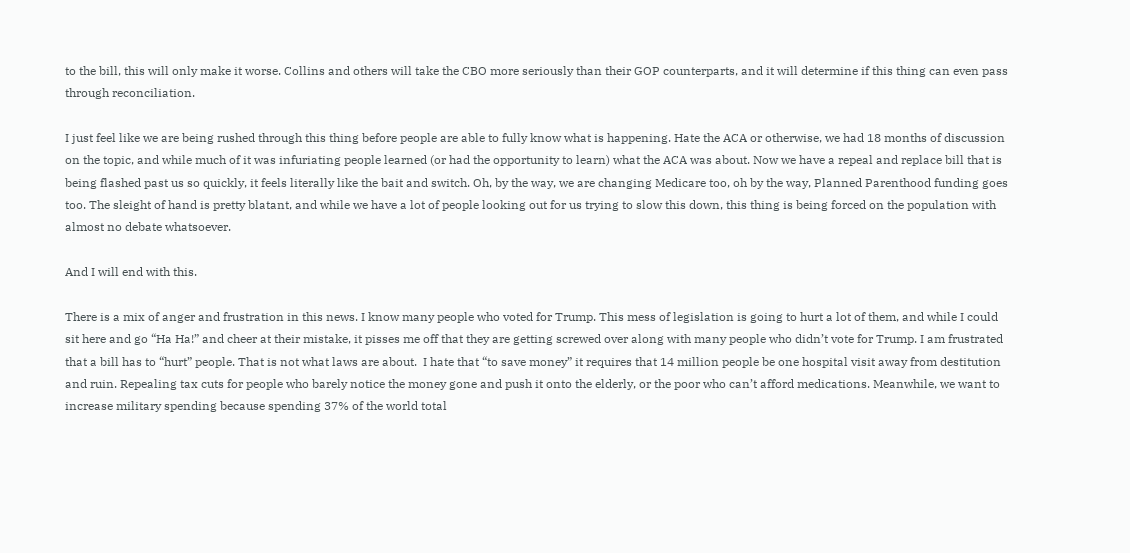to the bill, this will only make it worse. Collins and others will take the CBO more seriously than their GOP counterparts, and it will determine if this thing can even pass through reconciliation.

I just feel like we are being rushed through this thing before people are able to fully know what is happening. Hate the ACA or otherwise, we had 18 months of discussion on the topic, and while much of it was infuriating people learned (or had the opportunity to learn) what the ACA was about. Now we have a repeal and replace bill that is being flashed past us so quickly, it feels literally like the bait and switch. Oh, by the way, we are changing Medicare too, oh by the way, Planned Parenthood funding goes too. The sleight of hand is pretty blatant, and while we have a lot of people looking out for us trying to slow this down, this thing is being forced on the population with almost no debate whatsoever.

And I will end with this.

There is a mix of anger and frustration in this news. I know many people who voted for Trump. This mess of legislation is going to hurt a lot of them, and while I could sit here and go “Ha Ha!” and cheer at their mistake, it pisses me off that they are getting screwed over along with many people who didn’t vote for Trump. I am frustrated that a bill has to “hurt” people. That is not what laws are about.  I hate that “to save money” it requires that 14 million people be one hospital visit away from destitution and ruin. Repealing tax cuts for people who barely notice the money gone and push it onto the elderly, or the poor who can’t afford medications. Meanwhile, we want to increase military spending because spending 37% of the world total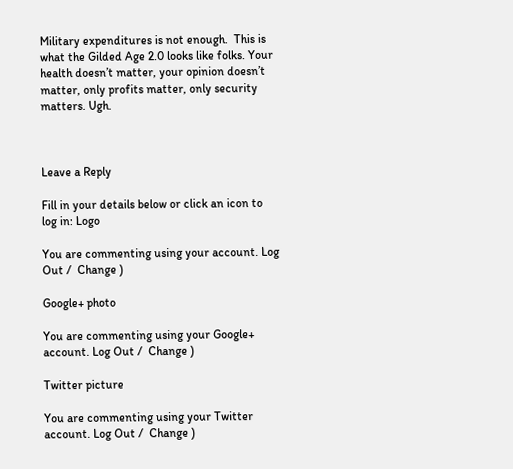Military expenditures is not enough.  This is what the Gilded Age 2.0 looks like folks. Your health doesn’t matter, your opinion doesn’t matter, only profits matter, only security matters. Ugh.



Leave a Reply

Fill in your details below or click an icon to log in: Logo

You are commenting using your account. Log Out /  Change )

Google+ photo

You are commenting using your Google+ account. Log Out /  Change )

Twitter picture

You are commenting using your Twitter account. Log Out /  Change )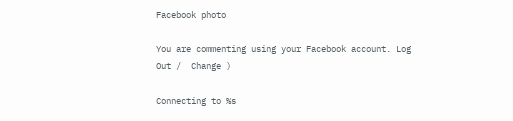Facebook photo

You are commenting using your Facebook account. Log Out /  Change )

Connecting to %s